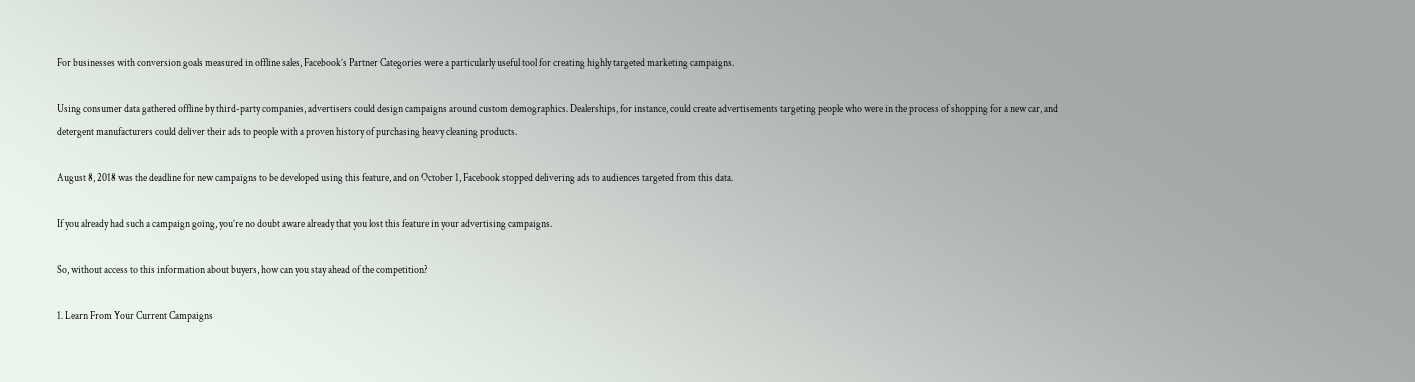For businesses with conversion goals measured in offline sales, Facebook’s Partner Categories were a particularly useful tool for creating highly targeted marketing campaigns.

Using consumer data gathered offline by third-party companies, advertisers could design campaigns around custom demographics. Dealerships, for instance, could create advertisements targeting people who were in the process of shopping for a new car, and detergent manufacturers could deliver their ads to people with a proven history of purchasing heavy cleaning products.

August 8, 2018 was the deadline for new campaigns to be developed using this feature, and on October 1, Facebook stopped delivering ads to audiences targeted from this data.

If you already had such a campaign going, you’re no doubt aware already that you lost this feature in your advertising campaigns.

So, without access to this information about buyers, how can you stay ahead of the competition?

1. Learn From Your Current Campaigns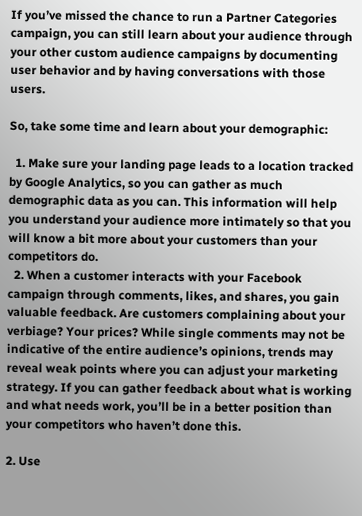If you’ve missed the chance to run a Partner Categories campaign, you can still learn about your audience through your other custom audience campaigns by documenting user behavior and by having conversations with those users.

So, take some time and learn about your demographic:

  1. Make sure your landing page leads to a location tracked by Google Analytics, so you can gather as much demographic data as you can. This information will help you understand your audience more intimately so that you will know a bit more about your customers than your competitors do.
  2. When a customer interacts with your Facebook campaign through comments, likes, and shares, you gain valuable feedback. Are customers complaining about your verbiage? Your prices? While single comments may not be indicative of the entire audience’s opinions, trends may reveal weak points where you can adjust your marketing strategy. If you can gather feedback about what is working and what needs work, you’ll be in a better position than your competitors who haven’t done this.

2. Use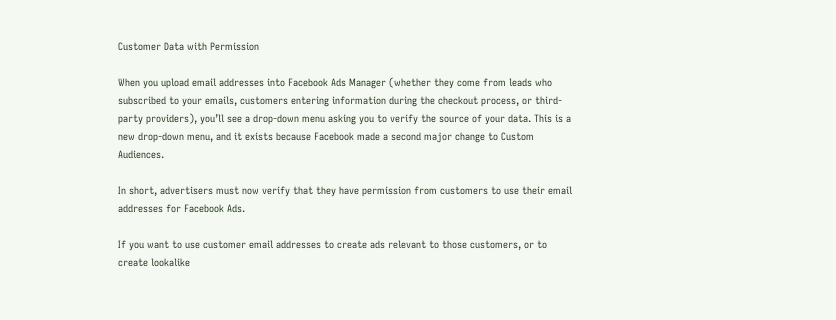Customer Data with Permission

When you upload email addresses into Facebook Ads Manager (whether they come from leads who subscribed to your emails, customers entering information during the checkout process, or third-party providers), you’ll see a drop-down menu asking you to verify the source of your data. This is a new drop-down menu, and it exists because Facebook made a second major change to Custom Audiences.

In short, advertisers must now verify that they have permission from customers to use their email addresses for Facebook Ads.

If you want to use customer email addresses to create ads relevant to those customers, or to create lookalike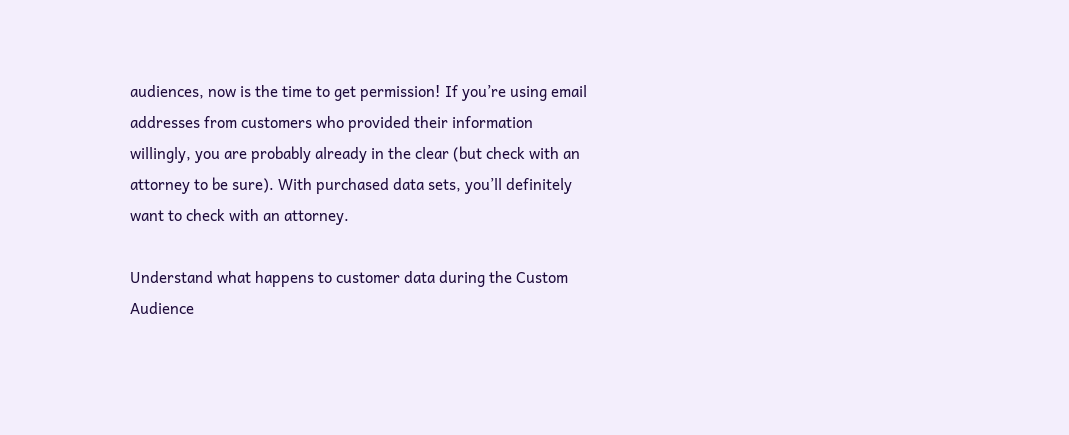audiences, now is the time to get permission! If you’re using email addresses from customers who provided their information willingly, you are probably already in the clear (but check with an attorney to be sure). With purchased data sets, you’ll definitely want to check with an attorney.

Understand what happens to customer data during the Custom Audience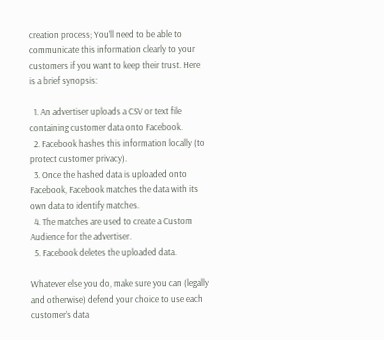creation process; You’ll need to be able to communicate this information clearly to your customers if you want to keep their trust. Here is a brief synopsis:

  1. An advertiser uploads a CSV or text file containing customer data onto Facebook.
  2. Facebook hashes this information locally (to protect customer privacy).
  3. Once the hashed data is uploaded onto Facebook, Facebook matches the data with its own data to identify matches.
  4. The matches are used to create a Custom Audience for the advertiser.
  5. Facebook deletes the uploaded data.

Whatever else you do, make sure you can (legally and otherwise) defend your choice to use each customer’s data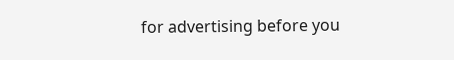for advertising before you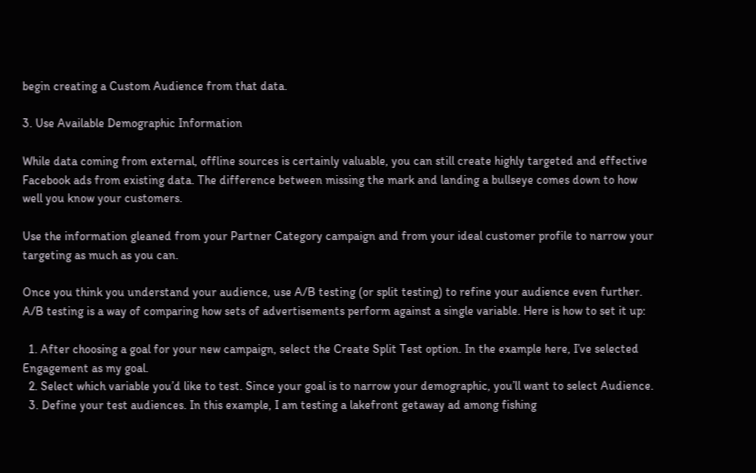begin creating a Custom Audience from that data.

3. Use Available Demographic Information

While data coming from external, offline sources is certainly valuable, you can still create highly targeted and effective Facebook ads from existing data. The difference between missing the mark and landing a bullseye comes down to how well you know your customers.

Use the information gleaned from your Partner Category campaign and from your ideal customer profile to narrow your targeting as much as you can.

Once you think you understand your audience, use A/B testing (or split testing) to refine your audience even further. A/B testing is a way of comparing how sets of advertisements perform against a single variable. Here is how to set it up:

  1. After choosing a goal for your new campaign, select the Create Split Test option. In the example here, I’ve selected Engagement as my goal.
  2. Select which variable you’d like to test. Since your goal is to narrow your demographic, you’ll want to select Audience.
  3. Define your test audiences. In this example, I am testing a lakefront getaway ad among fishing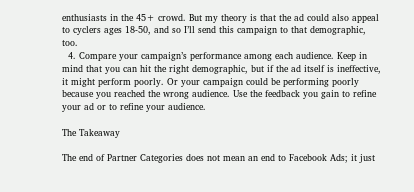enthusiasts in the 45+ crowd. But my theory is that the ad could also appeal to cyclers ages 18-50, and so I’ll send this campaign to that demographic, too.
  4. Compare your campaign’s performance among each audience. Keep in mind that you can hit the right demographic, but if the ad itself is ineffective, it might perform poorly. Or your campaign could be performing poorly because you reached the wrong audience. Use the feedback you gain to refine your ad or to refine your audience.

The Takeaway

The end of Partner Categories does not mean an end to Facebook Ads; it just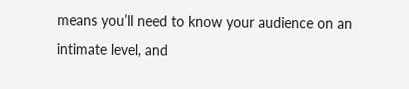means you’ll need to know your audience on an intimate level, and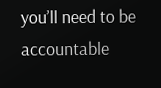you’ll need to be accountable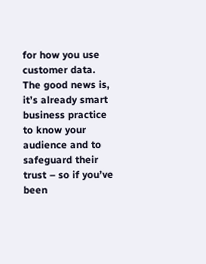for how you use customer data. The good news is, it’s already smart business practice to know your audience and to safeguard their trust – so if you’ve been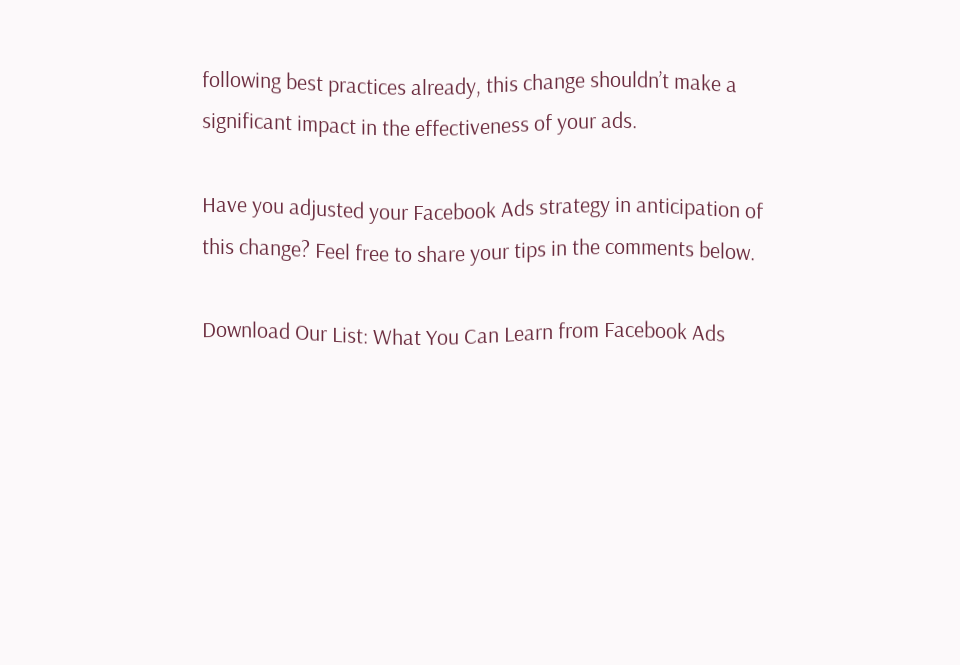following best practices already, this change shouldn’t make a significant impact in the effectiveness of your ads.

Have you adjusted your Facebook Ads strategy in anticipation of this change? Feel free to share your tips in the comments below.

Download Our List: What You Can Learn from Facebook Ads